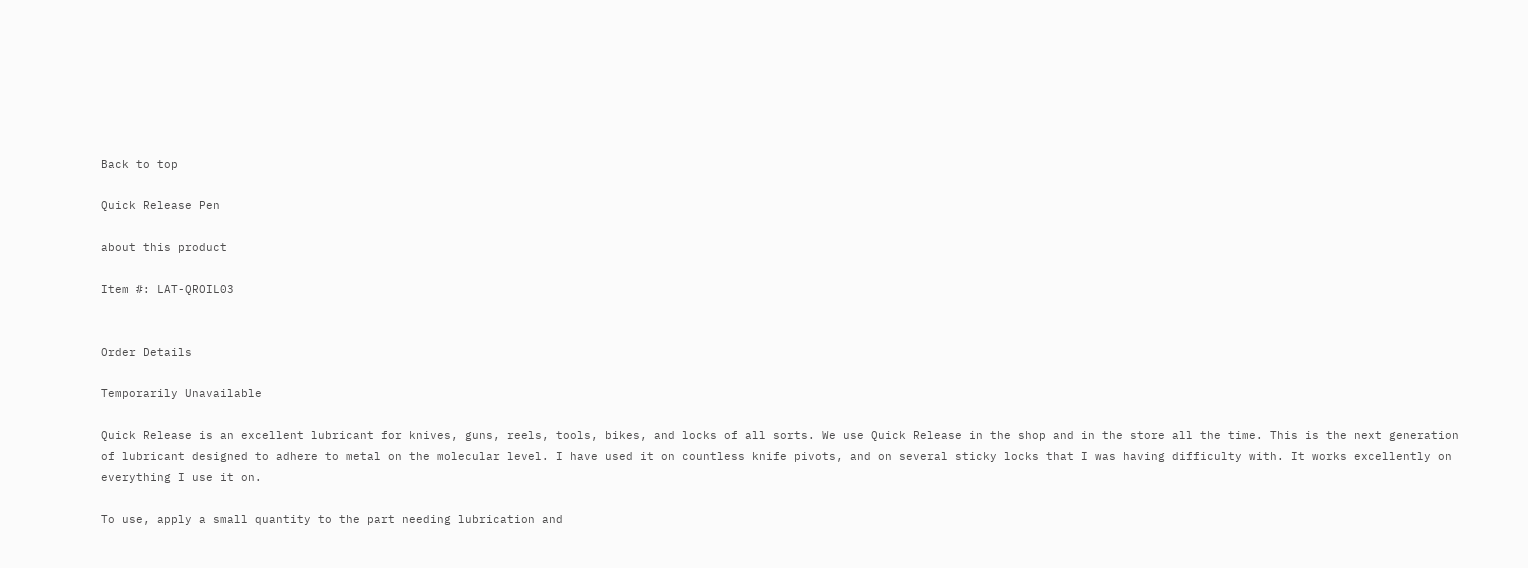Back to top

Quick Release Pen

about this product

Item #: LAT-QROIL03


Order Details

Temporarily Unavailable

Quick Release is an excellent lubricant for knives, guns, reels, tools, bikes, and locks of all sorts. We use Quick Release in the shop and in the store all the time. This is the next generation of lubricant designed to adhere to metal on the molecular level. I have used it on countless knife pivots, and on several sticky locks that I was having difficulty with. It works excellently on everything I use it on.

To use, apply a small quantity to the part needing lubrication and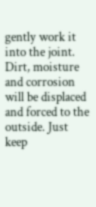gently work it into the joint. Dirt, moisture and corrosion will be displaced and forced to the outside. Just keep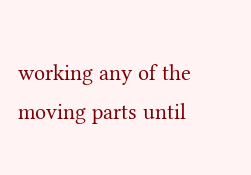working any of the moving parts until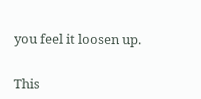you feel it loosen up.


This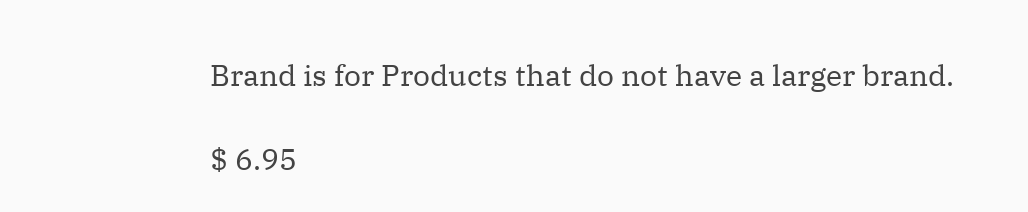Brand is for Products that do not have a larger brand.

$ 6.95